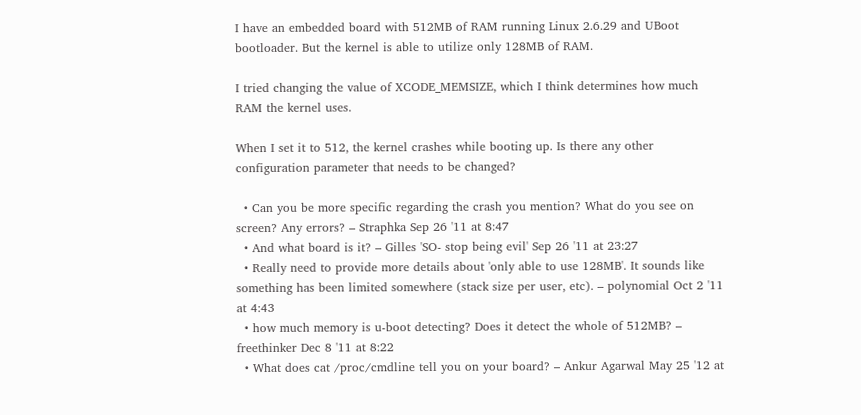I have an embedded board with 512MB of RAM running Linux 2.6.29 and UBoot bootloader. But the kernel is able to utilize only 128MB of RAM.

I tried changing the value of XCODE_MEMSIZE, which I think determines how much RAM the kernel uses.

When I set it to 512, the kernel crashes while booting up. Is there any other configuration parameter that needs to be changed?

  • Can you be more specific regarding the crash you mention? What do you see on screen? Any errors? – Straphka Sep 26 '11 at 8:47
  • And what board is it? – Gilles 'SO- stop being evil' Sep 26 '11 at 23:27
  • Really need to provide more details about 'only able to use 128MB'. It sounds like something has been limited somewhere (stack size per user, etc). – polynomial Oct 2 '11 at 4:43
  • how much memory is u-boot detecting? Does it detect the whole of 512MB? – freethinker Dec 8 '11 at 8:22
  • What does cat /proc/cmdline tell you on your board? – Ankur Agarwal May 25 '12 at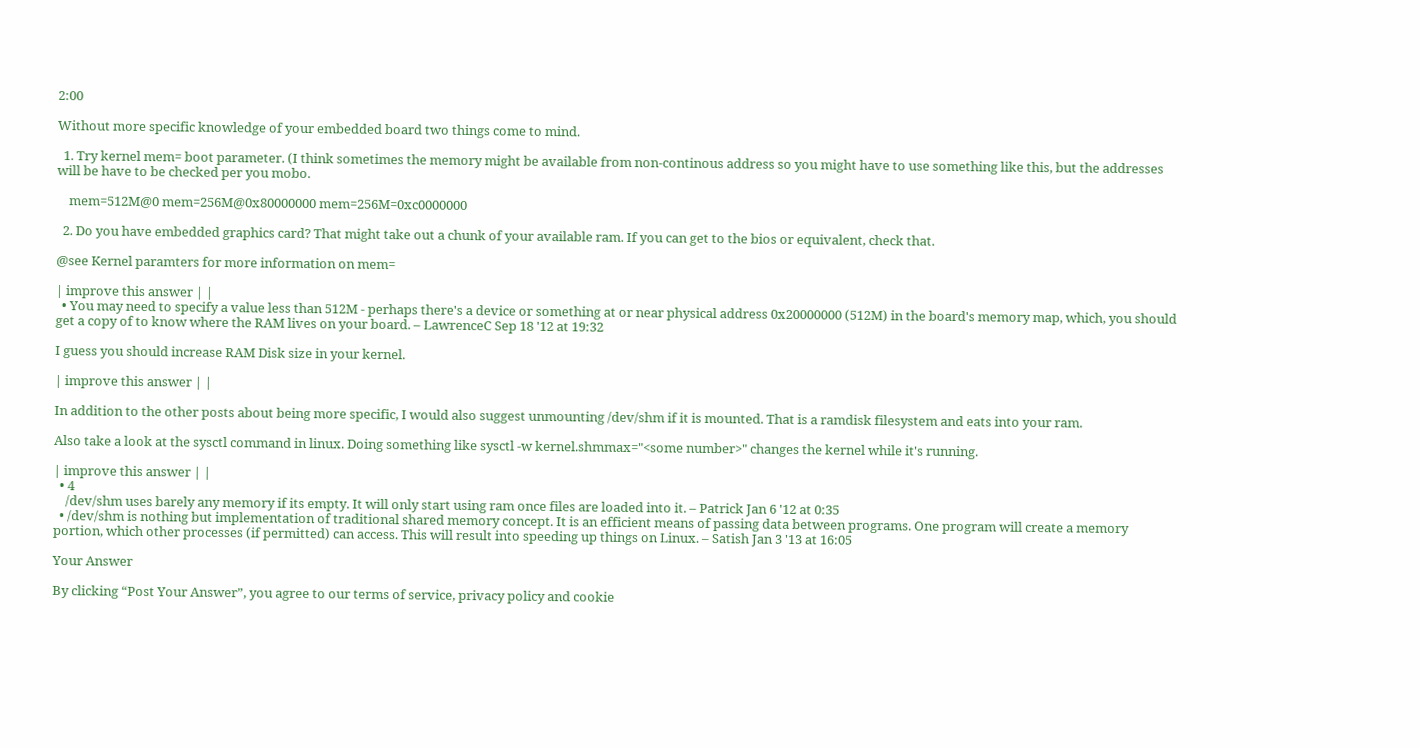2:00

Without more specific knowledge of your embedded board two things come to mind.

  1. Try kernel mem= boot parameter. (I think sometimes the memory might be available from non-continous address so you might have to use something like this, but the addresses will be have to be checked per you mobo.

    mem=512M@0 mem=256M@0x80000000 mem=256M=0xc0000000

  2. Do you have embedded graphics card? That might take out a chunk of your available ram. If you can get to the bios or equivalent, check that.

@see Kernel paramters for more information on mem=

| improve this answer | |
  • You may need to specify a value less than 512M - perhaps there's a device or something at or near physical address 0x20000000 (512M) in the board's memory map, which, you should get a copy of to know where the RAM lives on your board. – LawrenceC Sep 18 '12 at 19:32

I guess you should increase RAM Disk size in your kernel.

| improve this answer | |

In addition to the other posts about being more specific, I would also suggest unmounting /dev/shm if it is mounted. That is a ramdisk filesystem and eats into your ram.

Also take a look at the sysctl command in linux. Doing something like sysctl -w kernel.shmmax="<some number>" changes the kernel while it's running.

| improve this answer | |
  • 4
    /dev/shm uses barely any memory if its empty. It will only start using ram once files are loaded into it. – Patrick Jan 6 '12 at 0:35
  • /dev/shm is nothing but implementation of traditional shared memory concept. It is an efficient means of passing data between programs. One program will create a memory portion, which other processes (if permitted) can access. This will result into speeding up things on Linux. – Satish Jan 3 '13 at 16:05

Your Answer

By clicking “Post Your Answer”, you agree to our terms of service, privacy policy and cookie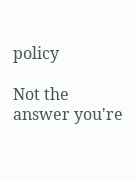policy

Not the answer you're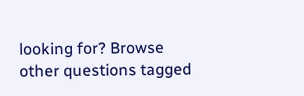looking for? Browse other questions tagged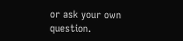or ask your own question.